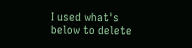I used what's below to delete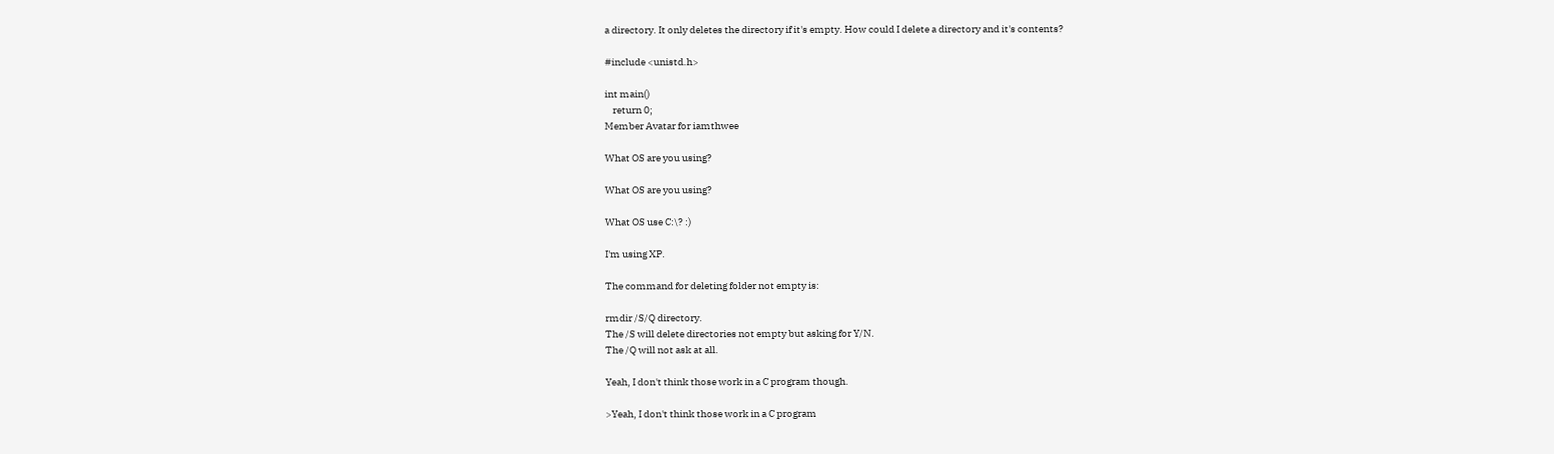a directory. It only deletes the directory if it's empty. How could I delete a directory and it's contents?

#include <unistd.h>

int main()
    return 0;
Member Avatar for iamthwee

What OS are you using?

What OS are you using?

What OS use C:\? :)

I'm using XP.

The command for deleting folder not empty is:

rmdir /S/Q directory.
The /S will delete directories not empty but asking for Y/N.
The /Q will not ask at all.

Yeah, I don't think those work in a C program though.

>Yeah, I don't think those work in a C program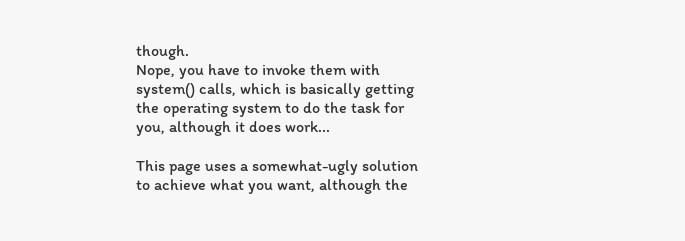though.
Nope, you have to invoke them with system() calls, which is basically getting the operating system to do the task for you, although it does work...

This page uses a somewhat-ugly solution to achieve what you want, although the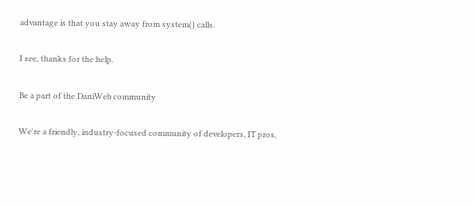advantage is that you stay away from system() calls.

I see, thanks for the help.

Be a part of the DaniWeb community

We're a friendly, industry-focused community of developers, IT pros,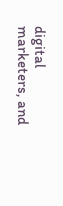digital marketers, and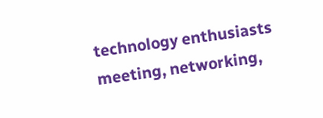technology enthusiasts meeting, networking,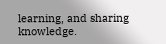learning, and sharing knowledge.